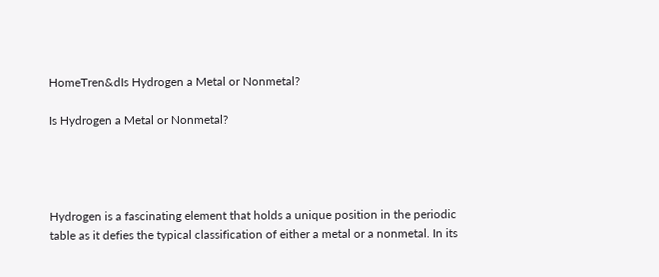HomeTren&dIs Hydrogen a Metal or Nonmetal?

Is Hydrogen a Metal or Nonmetal?




Hydrogen is a fascinating element that holds a unique position in the periodic table as it defies the typical classification of either a metal or a nonmetal. In its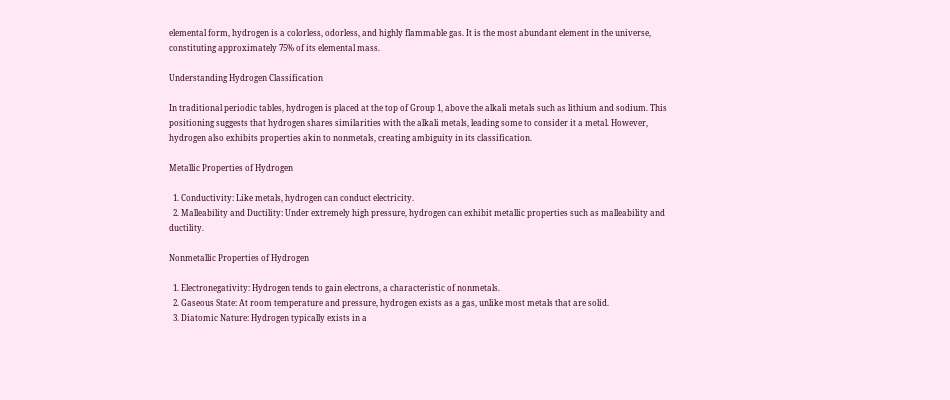elemental form, hydrogen is a colorless, odorless, and highly flammable gas. It is the most abundant element in the universe, constituting approximately 75% of its elemental mass.

Understanding Hydrogen Classification

In traditional periodic tables, hydrogen is placed at the top of Group 1, above the alkali metals such as lithium and sodium. This positioning suggests that hydrogen shares similarities with the alkali metals, leading some to consider it a metal. However, hydrogen also exhibits properties akin to nonmetals, creating ambiguity in its classification.

Metallic Properties of Hydrogen

  1. Conductivity: Like metals, hydrogen can conduct electricity.
  2. Malleability and Ductility: Under extremely high pressure, hydrogen can exhibit metallic properties such as malleability and ductility.

Nonmetallic Properties of Hydrogen

  1. Electronegativity: Hydrogen tends to gain electrons, a characteristic of nonmetals.
  2. Gaseous State: At room temperature and pressure, hydrogen exists as a gas, unlike most metals that are solid.
  3. Diatomic Nature: Hydrogen typically exists in a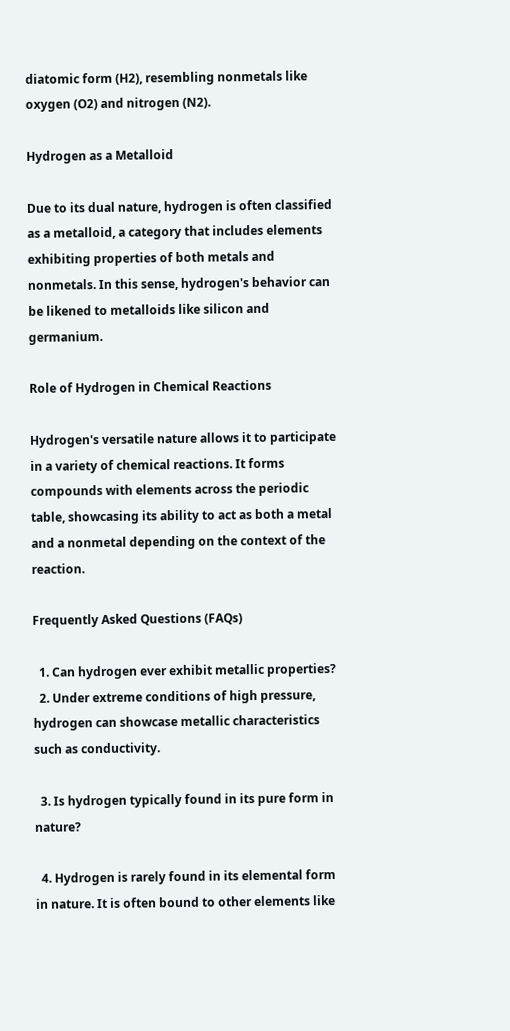diatomic form (H2), resembling nonmetals like oxygen (O2) and nitrogen (N2).

Hydrogen as a Metalloid

Due to its dual nature, hydrogen is often classified as a metalloid, a category that includes elements exhibiting properties of both metals and nonmetals. In this sense, hydrogen's behavior can be likened to metalloids like silicon and germanium.

Role of Hydrogen in Chemical Reactions

Hydrogen's versatile nature allows it to participate in a variety of chemical reactions. It forms compounds with elements across the periodic table, showcasing its ability to act as both a metal and a nonmetal depending on the context of the reaction.

Frequently Asked Questions (FAQs)

  1. Can hydrogen ever exhibit metallic properties?
  2. Under extreme conditions of high pressure, hydrogen can showcase metallic characteristics such as conductivity.

  3. Is hydrogen typically found in its pure form in nature?

  4. Hydrogen is rarely found in its elemental form in nature. It is often bound to other elements like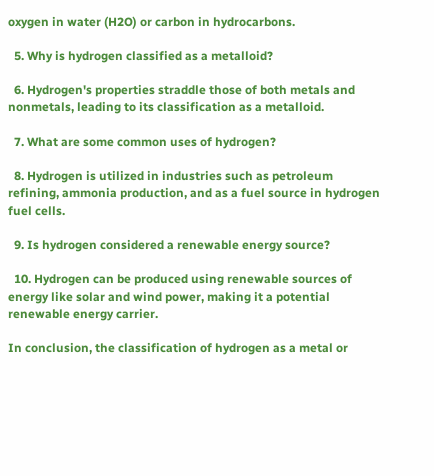oxygen in water (H2O) or carbon in hydrocarbons.

  5. Why is hydrogen classified as a metalloid?

  6. Hydrogen's properties straddle those of both metals and nonmetals, leading to its classification as a metalloid.

  7. What are some common uses of hydrogen?

  8. Hydrogen is utilized in industries such as petroleum refining, ammonia production, and as a fuel source in hydrogen fuel cells.

  9. Is hydrogen considered a renewable energy source?

  10. Hydrogen can be produced using renewable sources of energy like solar and wind power, making it a potential renewable energy carrier.

In conclusion, the classification of hydrogen as a metal or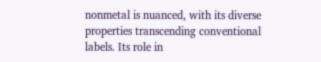nonmetal is nuanced, with its diverse properties transcending conventional labels. Its role in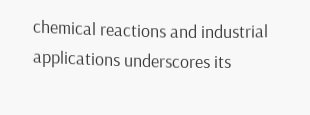chemical reactions and industrial applications underscores its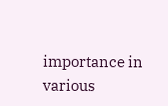importance in various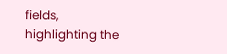fields, highlighting the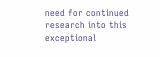need for continued research into this exceptional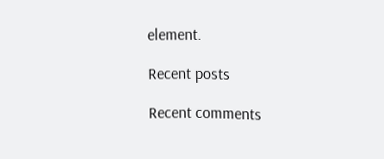element.

Recent posts

Recent comments